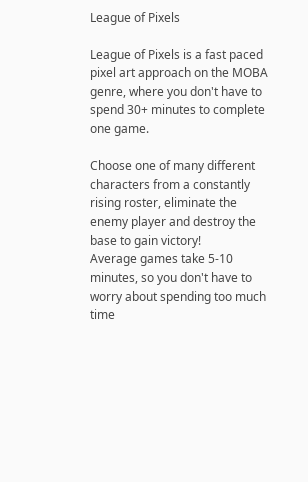League of Pixels

League of Pixels is a fast paced pixel art approach on the MOBA genre, where you don't have to spend 30+ minutes to complete one game.

Choose one of many different characters from a constantly rising roster, eliminate the enemy player and destroy the base to gain victory!
Average games take 5-10 minutes, so you don't have to worry about spending too much time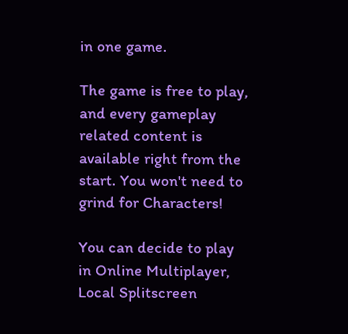in one game.

The game is free to play, and every gameplay related content is available right from the start. You won't need to grind for Characters!

You can decide to play in Online Multiplayer, Local Splitscreen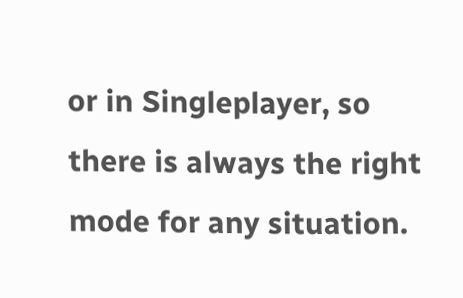or in Singleplayer, so there is always the right mode for any situation.